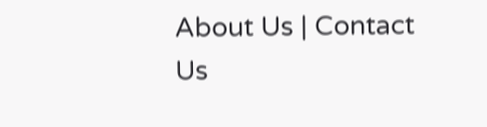About Us | Contact Us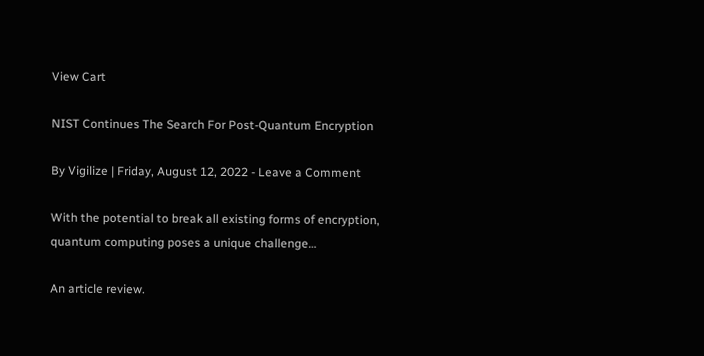View Cart

NIST Continues The Search For Post-Quantum Encryption

By Vigilize | Friday, August 12, 2022 - Leave a Comment

With the potential to break all existing forms of encryption, quantum computing poses a unique challenge…

An article review.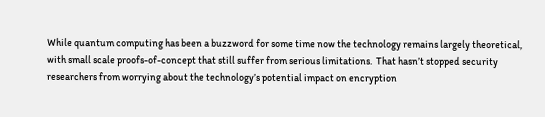While quantum computing has been a buzzword for some time now the technology remains largely theoretical, with small scale proofs-of-concept that still suffer from serious limitations.  That hasn’t stopped security researchers from worrying about the technology’s potential impact on encryption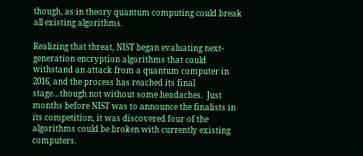though, as in theory quantum computing could break all existing algorithms.

Realizing that threat, NIST began evaluating next-generation encryption algorithms that could withstand an attack from a quantum computer in 2016, and the process has reached its final stage…though not without some headaches.  Just months before NIST was to announce the finalists in its competition, it was discovered four of the algorithms could be broken with currently existing computers.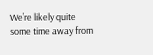We’re likely quite some time away from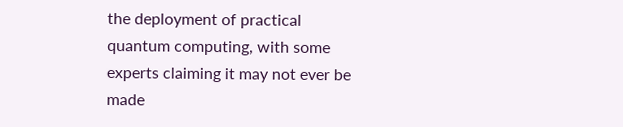the deployment of practical quantum computing, with some experts claiming it may not ever be made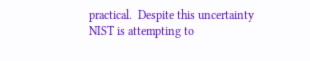practical.  Despite this uncertainty NIST is attempting to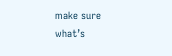make sure what’s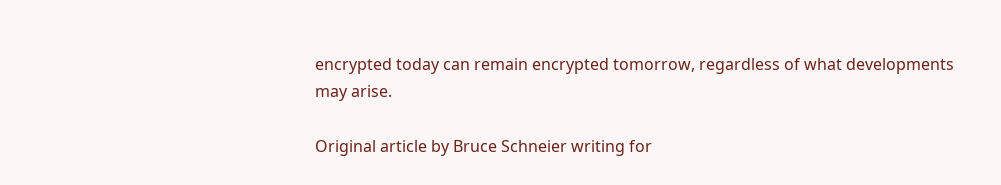encrypted today can remain encrypted tomorrow, regardless of what developments may arise.

Original article by Bruce Schneier writing for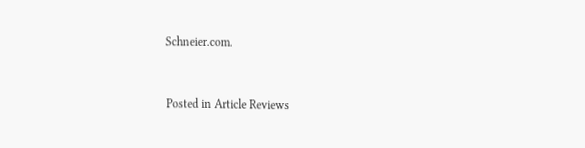Schneier.com.



Posted in Article Reviews